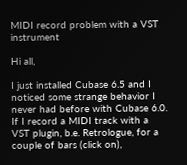MIDI record problem with a VST instrument

Hi all,

I just installed Cubase 6.5 and I noticed some strange behavior I never had before with Cubase 6.0. If I record a MIDI track with a VST plugin, b.e. Retrologue, for a couple of bars (click on),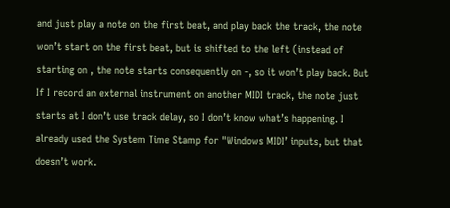and just play a note on the first beat, and play back the track, the note won’t start on the first beat, but is shifted to the left (instead of starting on , the note starts consequently on -, so it won’t play back. But If I record an external instrument on another MIDI track, the note just starts at I don’t use track delay, so I don’t know what’s happening. I already used the System Time Stamp for "Windows MIDI’ inputs, but that doesn’t work.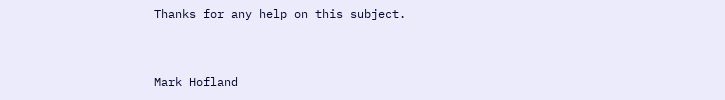Thanks for any help on this subject.


Mark Hofland